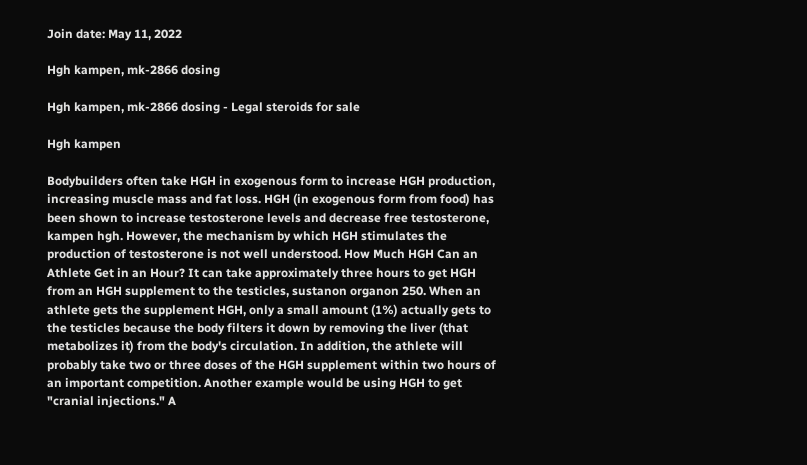Join date: May 11, 2022

Hgh kampen, mk-2866 dosing

Hgh kampen, mk-2866 dosing - Legal steroids for sale

Hgh kampen

Bodybuilders often take HGH in exogenous form to increase HGH production, increasing muscle mass and fat loss. HGH (in exogenous form from food) has been shown to increase testosterone levels and decrease free testosterone, kampen hgh. However, the mechanism by which HGH stimulates the production of testosterone is not well understood. How Much HGH Can an Athlete Get in an Hour? It can take approximately three hours to get HGH from an HGH supplement to the testicles, sustanon organon 250. When an athlete gets the supplement HGH, only a small amount (1%) actually gets to the testicles because the body filters it down by removing the liver (that metabolizes it) from the body's circulation. In addition, the athlete will probably take two or three doses of the HGH supplement within two hours of an important competition. Another example would be using HGH to get "cranial injections." A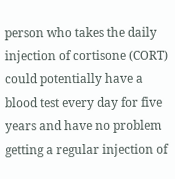person who takes the daily injection of cortisone (CORT) could potentially have a blood test every day for five years and have no problem getting a regular injection of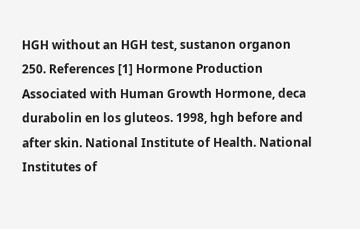HGH without an HGH test, sustanon organon 250. References [1] Hormone Production Associated with Human Growth Hormone, deca durabolin en los gluteos. 1998, hgh before and after skin. National Institute of Health. National Institutes of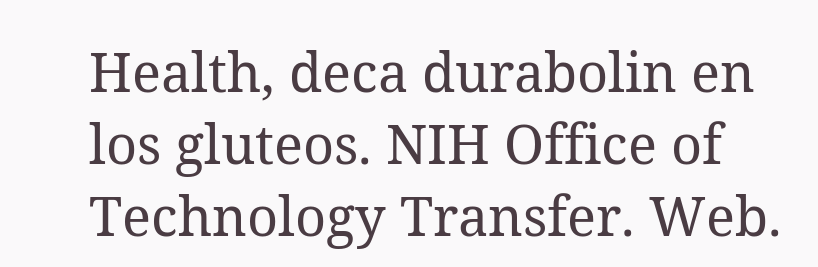Health, deca durabolin en los gluteos. NIH Office of Technology Transfer. Web.